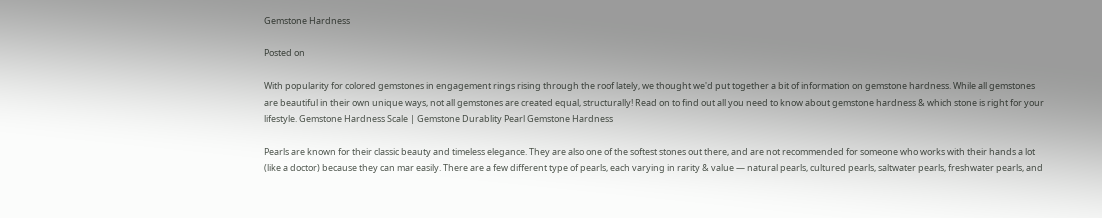Gemstone Hardness

Posted on

With popularity for colored gemstones in engagement rings rising through the roof lately, we thought we'd put together a bit of information on gemstone hardness. While all gemstones are beautiful in their own unique ways, not all gemstones are created equal, structurally! Read on to find out all you need to know about gemstone hardness & which stone is right for your lifestyle. Gemstone Hardness Scale | Gemstone Durablity Pearl Gemstone Hardness

Pearls are known for their classic beauty and timeless elegance. They are also one of the softest stones out there, and are not recommended for someone who works with their hands a lot (like a doctor) because they can mar easily. There are a few different type of pearls, each varying in rarity & value — natural pearls, cultured pearls, saltwater pearls, freshwater pearls, and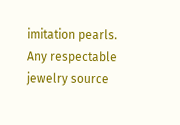imitation pearls. Any respectable jewelry source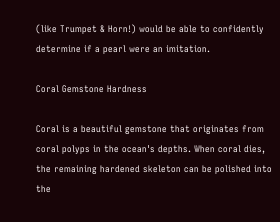(like Trumpet & Horn!) would be able to confidently determine if a pearl were an imitation.

Coral Gemstone Hardness

Coral is a beautiful gemstone that originates from coral polyps in the ocean's depths. When coral dies, the remaining hardened skeleton can be polished into the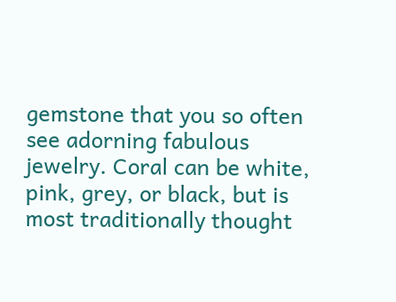gemstone that you so often see adorning fabulous jewelry. Coral can be white, pink, grey, or black, but is most traditionally thought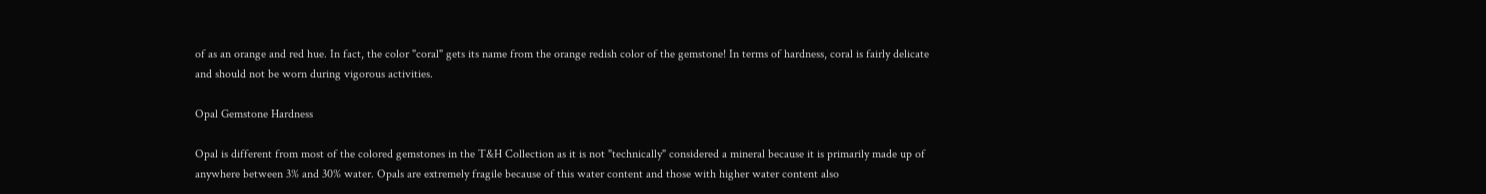of as an orange and red hue. In fact, the color "coral" gets its name from the orange redish color of the gemstone! In terms of hardness, coral is fairly delicate and should not be worn during vigorous activities.

Opal Gemstone Hardness

Opal is different from most of the colored gemstones in the T&H Collection as it is not "technically" considered a mineral because it is primarily made up of anywhere between 3% and 30% water. Opals are extremely fragile because of this water content and those with higher water content also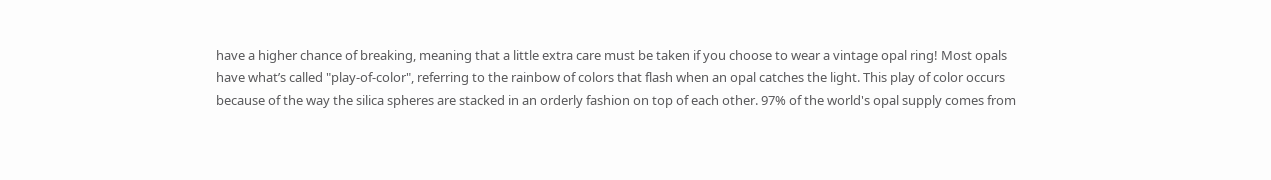have a higher chance of breaking, meaning that a little extra care must be taken if you choose to wear a vintage opal ring! Most opals have what’s called "play-of-color", referring to the rainbow of colors that flash when an opal catches the light. This play of color occurs because of the way the silica spheres are stacked in an orderly fashion on top of each other. 97% of the world's opal supply comes from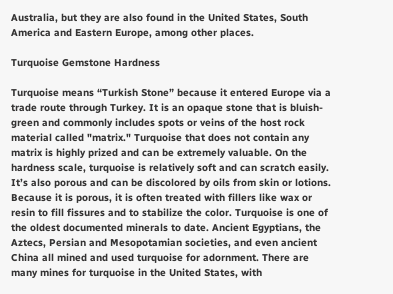Australia, but they are also found in the United States, South America and Eastern Europe, among other places.

Turquoise Gemstone Hardness

Turquoise means “Turkish Stone” because it entered Europe via a trade route through Turkey. It is an opaque stone that is bluish-green and commonly includes spots or veins of the host rock material called "matrix." Turquoise that does not contain any matrix is highly prized and can be extremely valuable. On the hardness scale, turquoise is relatively soft and can scratch easily. It’s also porous and can be discolored by oils from skin or lotions. Because it is porous, it is often treated with fillers like wax or resin to fill fissures and to stabilize the color. Turquoise is one of the oldest documented minerals to date. Ancient Egyptians, the Aztecs, Persian and Mesopotamian societies, and even ancient China all mined and used turquoise for adornment. There are many mines for turquoise in the United States, with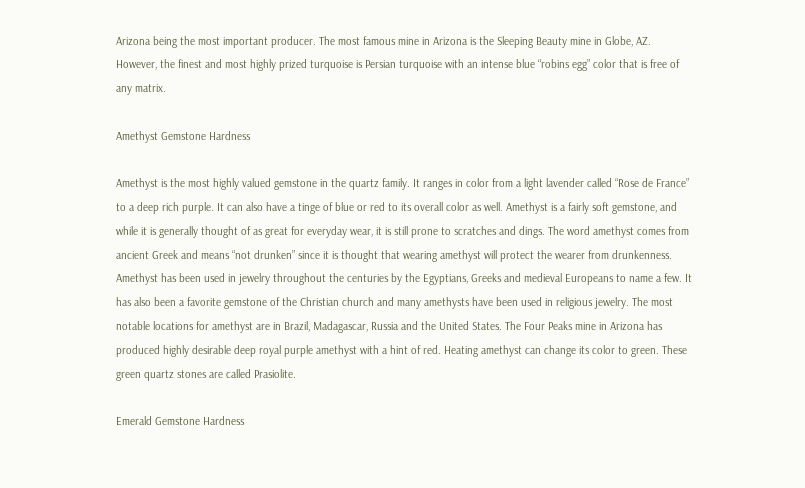Arizona being the most important producer. The most famous mine in Arizona is the Sleeping Beauty mine in Globe, AZ. However, the finest and most highly prized turquoise is Persian turquoise with an intense blue “robins egg” color that is free of any matrix.

Amethyst Gemstone Hardness

Amethyst is the most highly valued gemstone in the quartz family. It ranges in color from a light lavender called “Rose de France” to a deep rich purple. It can also have a tinge of blue or red to its overall color as well. Amethyst is a fairly soft gemstone, and while it is generally thought of as great for everyday wear, it is still prone to scratches and dings. The word amethyst comes from ancient Greek and means “not drunken” since it is thought that wearing amethyst will protect the wearer from drunkenness. Amethyst has been used in jewelry throughout the centuries by the Egyptians, Greeks and medieval Europeans to name a few. It has also been a favorite gemstone of the Christian church and many amethysts have been used in religious jewelry. The most notable locations for amethyst are in Brazil, Madagascar, Russia and the United States. The Four Peaks mine in Arizona has produced highly desirable deep royal purple amethyst with a hint of red. Heating amethyst can change its color to green. These green quartz stones are called Prasiolite.

Emerald Gemstone Hardness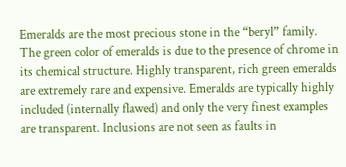Emeralds are the most precious stone in the “beryl” family. The green color of emeralds is due to the presence of chrome in its chemical structure. Highly transparent, rich green emeralds are extremely rare and expensive. Emeralds are typically highly included (internally flawed) and only the very finest examples are transparent. Inclusions are not seen as faults in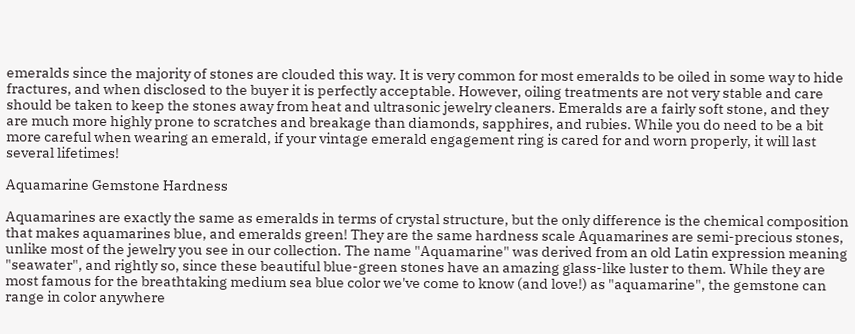emeralds since the majority of stones are clouded this way. It is very common for most emeralds to be oiled in some way to hide fractures, and when disclosed to the buyer it is perfectly acceptable. However, oiling treatments are not very stable and care should be taken to keep the stones away from heat and ultrasonic jewelry cleaners. Emeralds are a fairly soft stone, and they are much more highly prone to scratches and breakage than diamonds, sapphires, and rubies. While you do need to be a bit more careful when wearing an emerald, if your vintage emerald engagement ring is cared for and worn properly, it will last several lifetimes!

Aquamarine Gemstone Hardness

Aquamarines are exactly the same as emeralds in terms of crystal structure, but the only difference is the chemical composition that makes aquamarines blue, and emeralds green! They are the same hardness scale Aquamarines are semi-precious stones, unlike most of the jewelry you see in our collection. The name "Aquamarine" was derived from an old Latin expression meaning "seawater", and rightly so, since these beautiful blue-green stones have an amazing glass-like luster to them. While they are most famous for the breathtaking medium sea blue color we've come to know (and love!) as "aquamarine", the gemstone can range in color anywhere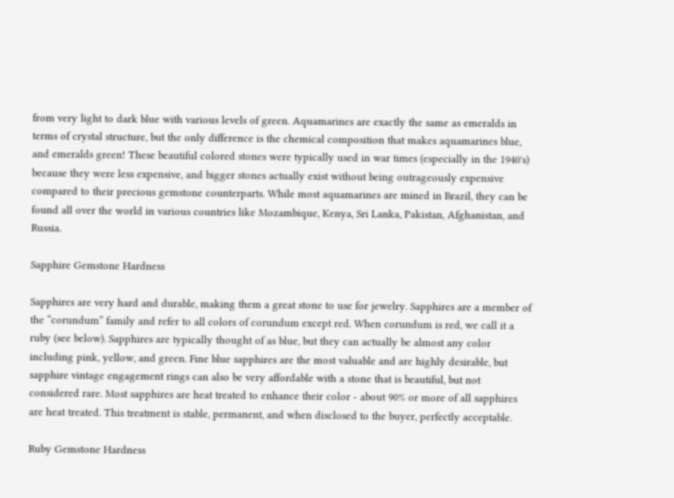from very light to dark blue with various levels of green. Aquamarines are exactly the same as emeralds in terms of crystal structure, but the only difference is the chemical composition that makes aquamarines blue, and emeralds green! These beautiful colored stones were typically used in war times (especially in the 1940's) because they were less expensive, and bigger stones actually exist without being outrageously expensive compared to their precious gemstone counterparts. While most aquamarines are mined in Brazil, they can be found all over the world in various countries like Mozambique, Kenya, Sri Lanka, Pakistan, Afghanistan, and Russia.

Sapphire Gemstone Hardness

Sapphires are very hard and durable, making them a great stone to use for jewelry. Sapphires are a member of the “corundum” family and refer to all colors of corundum except red. When corundum is red, we call it a ruby (see below). Sapphires are typically thought of as blue, but they can actually be almost any color including pink, yellow, and green. Fine blue sapphires are the most valuable and are highly desirable, but sapphire vintage engagement rings can also be very affordable with a stone that is beautiful, but not considered rare. Most sapphires are heat treated to enhance their color - about 90% or more of all sapphires are heat treated. This treatment is stable, permanent, and when disclosed to the buyer, perfectly acceptable.

Ruby Gemstone Hardness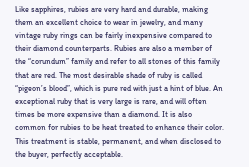Like sapphires, rubies are very hard and durable, making them an excellent choice to wear in jewelry, and many vintage ruby rings can be fairly inexpensive compared to their diamond counterparts. Rubies are also a member of the “corundum” family and refer to all stones of this family that are red. The most desirable shade of ruby is called “pigeon’s blood”, which is pure red with just a hint of blue. An exceptional ruby that is very large is rare, and will often times be more expensive than a diamond. It is also common for rubies to be heat treated to enhance their color. This treatment is stable, permanent, and when disclosed to the buyer, perfectly acceptable.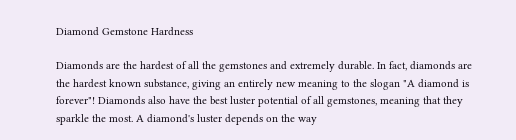Diamond Gemstone Hardness

Diamonds are the hardest of all the gemstones and extremely durable. In fact, diamonds are the hardest known substance, giving an entirely new meaning to the slogan "A diamond is forever"! Diamonds also have the best luster potential of all gemstones, meaning that they sparkle the most. A diamond's luster depends on the way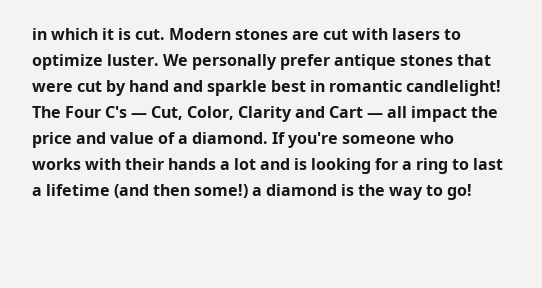in which it is cut. Modern stones are cut with lasers to optimize luster. We personally prefer antique stones that were cut by hand and sparkle best in romantic candlelight! The Four C's — Cut, Color, Clarity and Cart — all impact the price and value of a diamond. If you're someone who works with their hands a lot and is looking for a ring to last a lifetime (and then some!) a diamond is the way to go!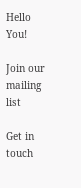Hello You!

Join our mailing list

Get in touch